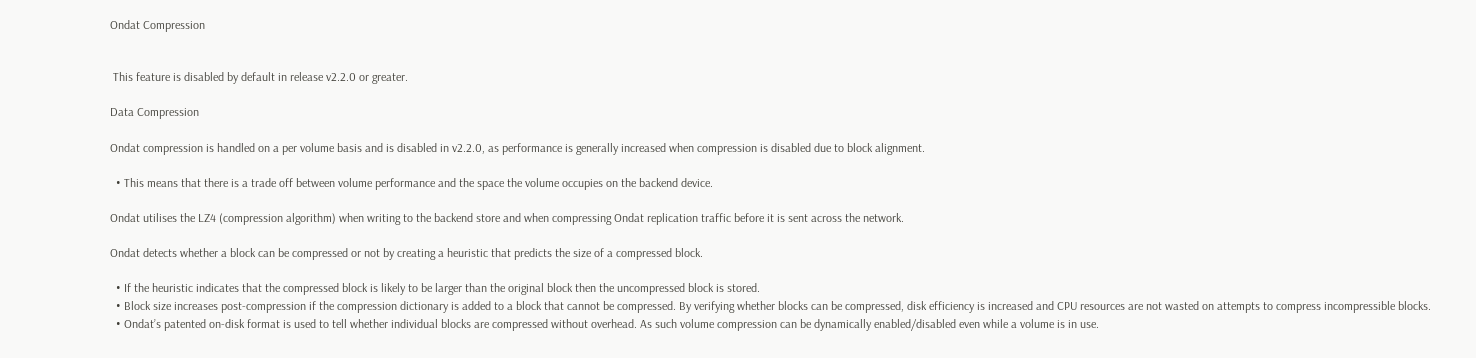Ondat Compression


 This feature is disabled by default in release v2.2.0 or greater.

Data Compression

Ondat compression is handled on a per volume basis and is disabled in v2.2.0, as performance is generally increased when compression is disabled due to block alignment.

  • This means that there is a trade off between volume performance and the space the volume occupies on the backend device.

Ondat utilises the LZ4 (compression algorithm) when writing to the backend store and when compressing Ondat replication traffic before it is sent across the network.

Ondat detects whether a block can be compressed or not by creating a heuristic that predicts the size of a compressed block.

  • If the heuristic indicates that the compressed block is likely to be larger than the original block then the uncompressed block is stored.
  • Block size increases post-compression if the compression dictionary is added to a block that cannot be compressed. By verifying whether blocks can be compressed, disk efficiency is increased and CPU resources are not wasted on attempts to compress incompressible blocks.
  • Ondat’s patented on-disk format is used to tell whether individual blocks are compressed without overhead. As such volume compression can be dynamically enabled/disabled even while a volume is in use.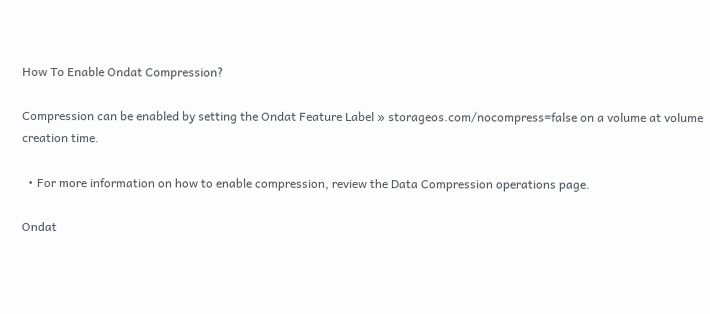How To Enable Ondat Compression?

Compression can be enabled by setting the Ondat Feature Label » storageos.com/nocompress=false on a volume at volume creation time.

  • For more information on how to enable compression, review the Data Compression operations page.

Ondat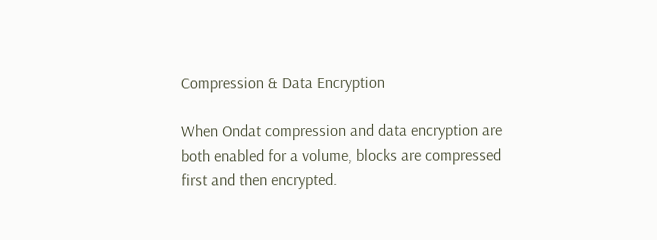Compression & Data Encryption

When Ondat compression and data encryption are both enabled for a volume, blocks are compressed first and then encrypted.